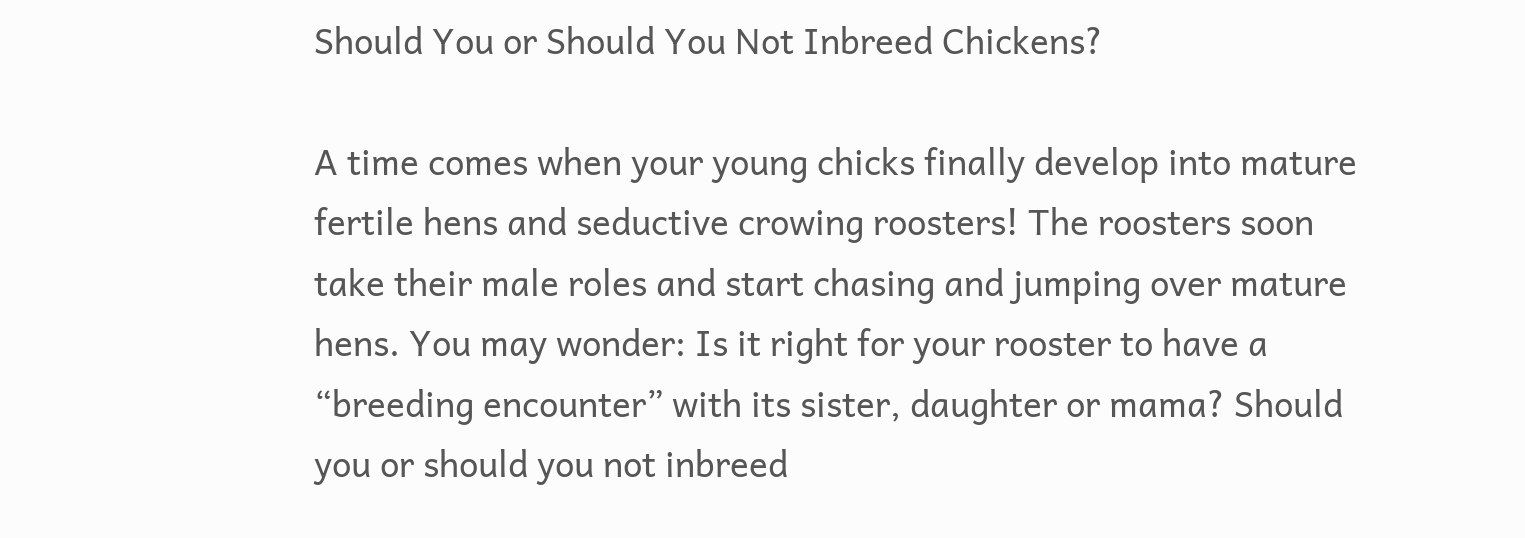Should You or Should You Not Inbreed Chickens?

A time comes when your young chicks finally develop into mature fertile hens and seductive crowing roosters! The roosters soon take their male roles and start chasing and jumping over mature hens. You may wonder: Is it right for your rooster to have a “breeding encounter” with its sister, daughter or mama? Should you or should you not inbreed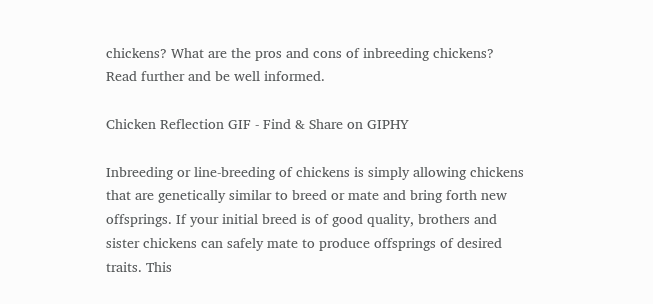chickens? What are the pros and cons of inbreeding chickens? Read further and be well informed.

Chicken Reflection GIF - Find & Share on GIPHY

Inbreeding or line-breeding of chickens is simply allowing chickens that are genetically similar to breed or mate and bring forth new offsprings. If your initial breed is of good quality, brothers and sister chickens can safely mate to produce offsprings of desired traits. This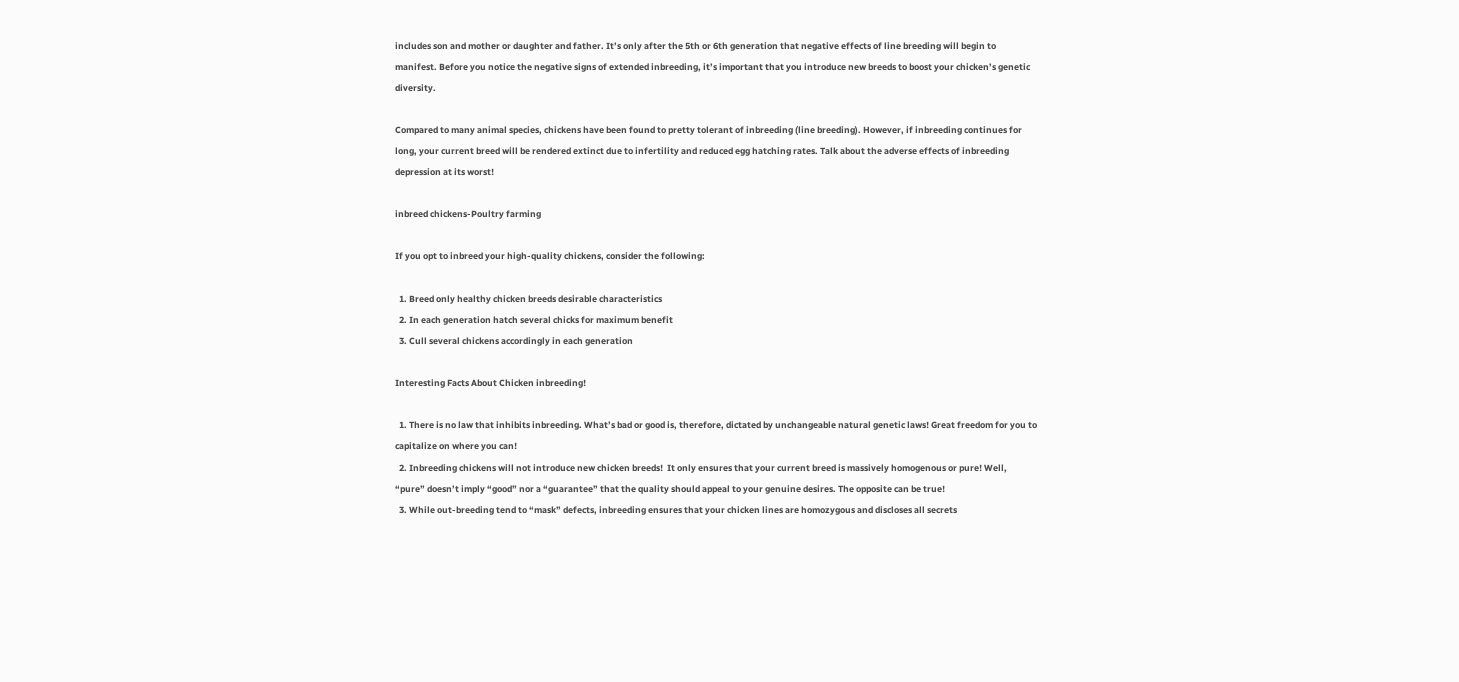includes son and mother or daughter and father. It’s only after the 5th or 6th generation that negative effects of line breeding will begin to manifest. Before you notice the negative signs of extended inbreeding, it’s important that you introduce new breeds to boost your chicken’s genetic diversity.

Compared to many animal species, chickens have been found to pretty tolerant of inbreeding (line breeding). However, if inbreeding continues for long, your current breed will be rendered extinct due to infertility and reduced egg hatching rates. Talk about the adverse effects of inbreeding depression at its worst!

inbreed chickens-Poultry farming

If you opt to inbreed your high-quality chickens, consider the following:

  1. Breed only healthy chicken breeds desirable characteristics
  2. In each generation hatch several chicks for maximum benefit
  3. Cull several chickens accordingly in each generation

Interesting Facts About Chicken inbreeding!

  1. There is no law that inhibits inbreeding. What’s bad or good is, therefore, dictated by unchangeable natural genetic laws! Great freedom for you to capitalize on where you can!
  2. Inbreeding chickens will not introduce new chicken breeds!  It only ensures that your current breed is massively homogenous or pure! Well, “pure” doesn’t imply “good” nor a “guarantee” that the quality should appeal to your genuine desires. The opposite can be true!
  3. While out-breeding tend to “mask” defects, inbreeding ensures that your chicken lines are homozygous and discloses all secrets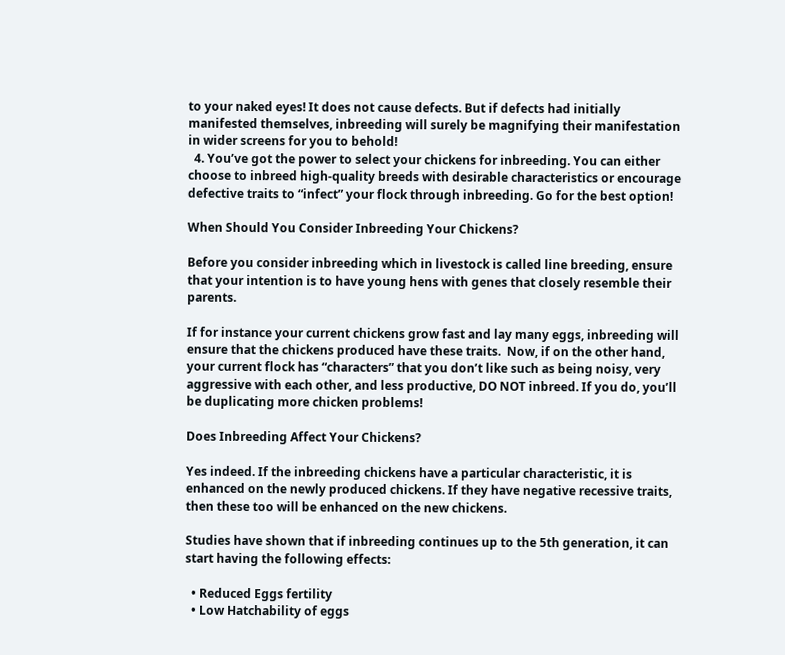to your naked eyes! It does not cause defects. But if defects had initially manifested themselves, inbreeding will surely be magnifying their manifestation in wider screens for you to behold!
  4. You’ve got the power to select your chickens for inbreeding. You can either choose to inbreed high-quality breeds with desirable characteristics or encourage defective traits to “infect” your flock through inbreeding. Go for the best option!

When Should You Consider Inbreeding Your Chickens?

Before you consider inbreeding which in livestock is called line breeding, ensure that your intention is to have young hens with genes that closely resemble their parents.

If for instance your current chickens grow fast and lay many eggs, inbreeding will ensure that the chickens produced have these traits.  Now, if on the other hand, your current flock has “characters” that you don’t like such as being noisy, very aggressive with each other, and less productive, DO NOT inbreed. If you do, you’ll be duplicating more chicken problems!

Does Inbreeding Affect Your Chickens?

Yes indeed. If the inbreeding chickens have a particular characteristic, it is enhanced on the newly produced chickens. If they have negative recessive traits, then these too will be enhanced on the new chickens.

Studies have shown that if inbreeding continues up to the 5th generation, it can start having the following effects:

  • Reduced Eggs fertility
  • Low Hatchability of eggs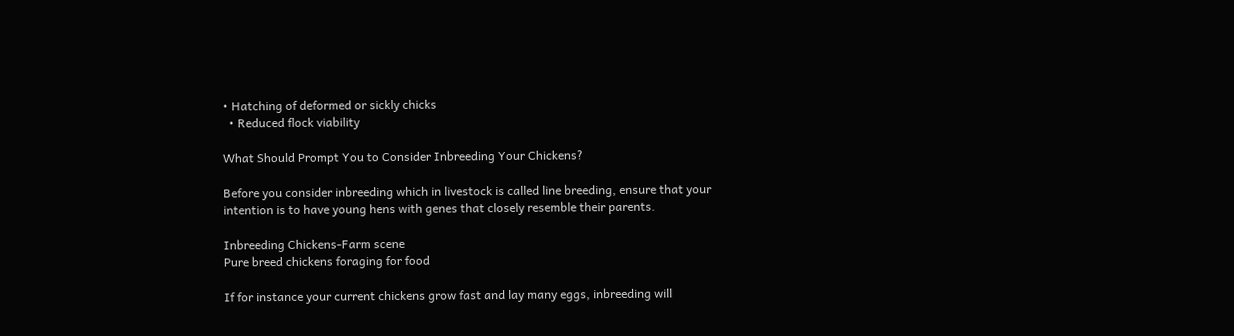• Hatching of deformed or sickly chicks
  • Reduced flock viability

What Should Prompt You to Consider Inbreeding Your Chickens?

Before you consider inbreeding which in livestock is called line breeding, ensure that your intention is to have young hens with genes that closely resemble their parents.

Inbreeding Chickens-Farm scene
Pure breed chickens foraging for food

If for instance your current chickens grow fast and lay many eggs, inbreeding will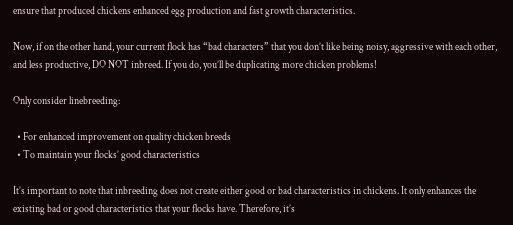ensure that produced chickens enhanced egg production and fast growth characteristics.

Now, if on the other hand, your current flock has “bad characters” that you don’t like being noisy, aggressive with each other, and less productive, DO NOT inbreed. If you do, you’ll be duplicating more chicken problems!

Only consider linebreeding:

  • For enhanced improvement on quality chicken breeds
  • To maintain your flocks’ good characteristics

It’s important to note that inbreeding does not create either good or bad characteristics in chickens. It only enhances the existing bad or good characteristics that your flocks have. Therefore, it’s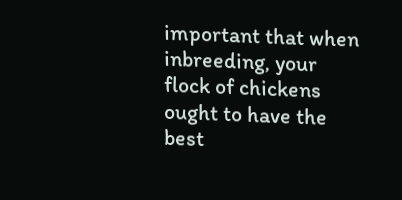important that when inbreeding, your flock of chickens ought to have the best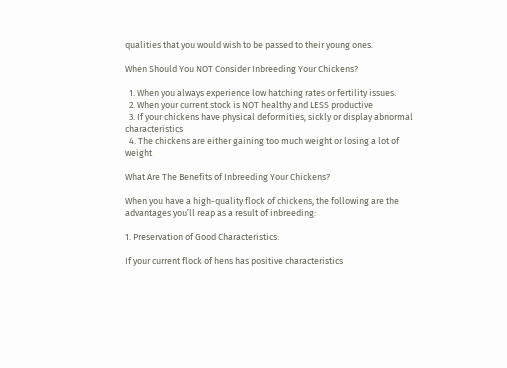qualities that you would wish to be passed to their young ones.

When Should You NOT Consider Inbreeding Your Chickens?

  1. When you always experience low hatching rates or fertility issues.
  2. When your current stock is NOT healthy and LESS productive
  3. If your chickens have physical deformities, sickly or display abnormal characteristics
  4. The chickens are either gaining too much weight or losing a lot of weight

What Are The Benefits of Inbreeding Your Chickens?

When you have a high-quality flock of chickens, the following are the advantages you’ll reap as a result of inbreeding:

1. Preservation of Good Characteristics:

If your current flock of hens has positive characteristics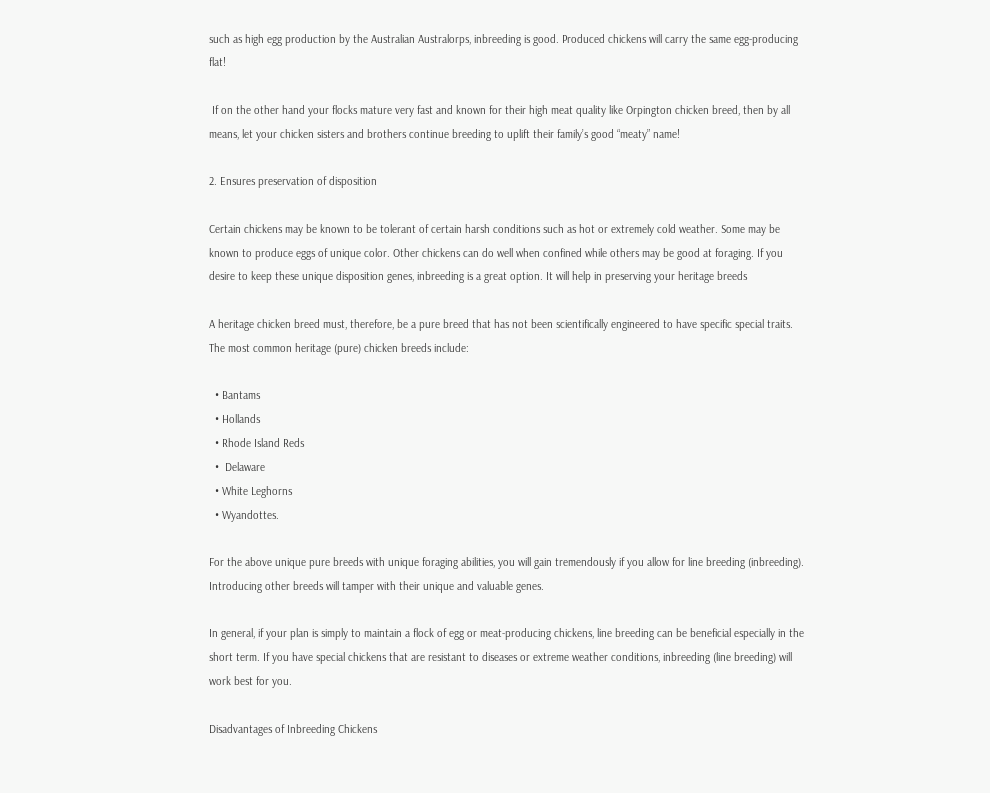such as high egg production by the Australian Australorps, inbreeding is good. Produced chickens will carry the same egg-producing flat!

 If on the other hand your flocks mature very fast and known for their high meat quality like Orpington chicken breed, then by all means, let your chicken sisters and brothers continue breeding to uplift their family’s good “meaty” name!

2. Ensures preservation of disposition

Certain chickens may be known to be tolerant of certain harsh conditions such as hot or extremely cold weather. Some may be known to produce eggs of unique color. Other chickens can do well when confined while others may be good at foraging. If you desire to keep these unique disposition genes, inbreeding is a great option. It will help in preserving your heritage breeds

A heritage chicken breed must, therefore, be a pure breed that has not been scientifically engineered to have specific special traits. The most common heritage (pure) chicken breeds include:

  • Bantams
  • Hollands
  • Rhode Island Reds
  •  Delaware
  • White Leghorns
  • Wyandottes.

For the above unique pure breeds with unique foraging abilities, you will gain tremendously if you allow for line breeding (inbreeding). Introducing other breeds will tamper with their unique and valuable genes.

In general, if your plan is simply to maintain a flock of egg or meat-producing chickens, line breeding can be beneficial especially in the short term. If you have special chickens that are resistant to diseases or extreme weather conditions, inbreeding (line breeding) will work best for you.

Disadvantages of Inbreeding Chickens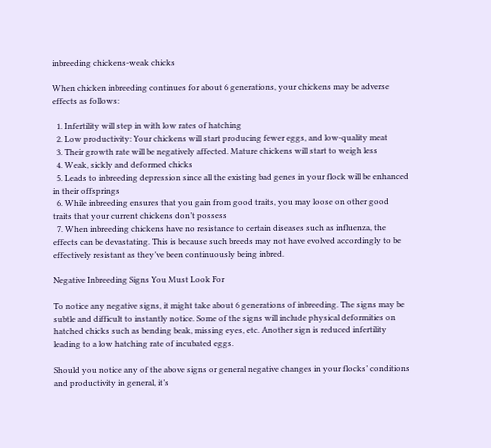inbreeding chickens-weak chicks

When chicken inbreeding continues for about 6 generations, your chickens may be adverse effects as follows:

  1. Infertility will step in with low rates of hatching
  2. Low productivity: Your chickens will start producing fewer eggs, and low-quality meat
  3. Their growth rate will be negatively affected. Mature chickens will start to weigh less
  4. Weak, sickly and deformed chicks
  5. Leads to inbreeding depression since all the existing bad genes in your flock will be enhanced in their offsprings
  6. While inbreeding ensures that you gain from good traits, you may loose on other good traits that your current chickens don’t possess
  7. When inbreeding chickens have no resistance to certain diseases such as influenza, the effects can be devastating. This is because such breeds may not have evolved accordingly to be effectively resistant as they’ve been continuously being inbred.

Negative Inbreeding Signs You Must Look For

To notice any negative signs, it might take about 6 generations of inbreeding. The signs may be subtle and difficult to instantly notice. Some of the signs will include physical deformities on hatched chicks such as bending beak, missing eyes, etc. Another sign is reduced infertility leading to a low hatching rate of incubated eggs.

Should you notice any of the above signs or general negative changes in your flocks’ conditions and productivity in general, it’s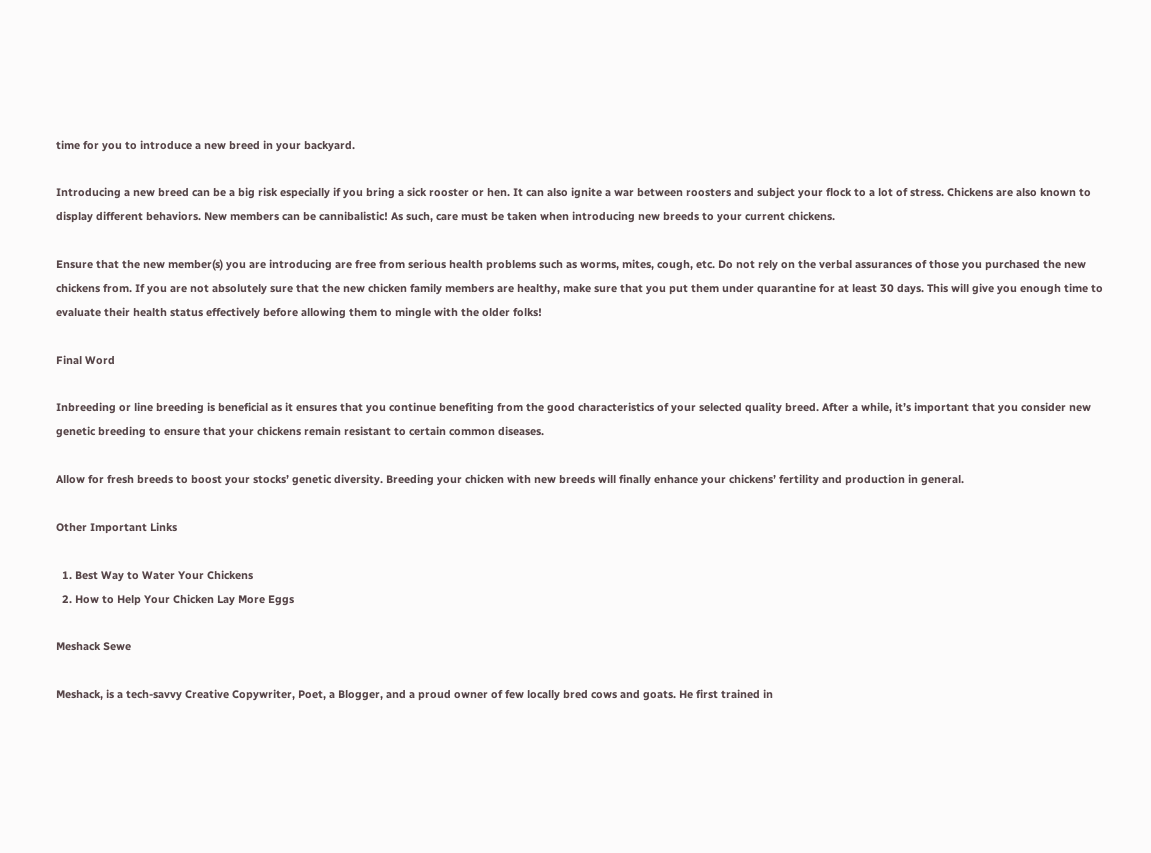time for you to introduce a new breed in your backyard.

Introducing a new breed can be a big risk especially if you bring a sick rooster or hen. It can also ignite a war between roosters and subject your flock to a lot of stress. Chickens are also known to display different behaviors. New members can be cannibalistic! As such, care must be taken when introducing new breeds to your current chickens.

Ensure that the new member(s) you are introducing are free from serious health problems such as worms, mites, cough, etc. Do not rely on the verbal assurances of those you purchased the new chickens from. If you are not absolutely sure that the new chicken family members are healthy, make sure that you put them under quarantine for at least 30 days. This will give you enough time to evaluate their health status effectively before allowing them to mingle with the older folks!

Final Word

Inbreeding or line breeding is beneficial as it ensures that you continue benefiting from the good characteristics of your selected quality breed. After a while, it’s important that you consider new genetic breeding to ensure that your chickens remain resistant to certain common diseases.

Allow for fresh breeds to boost your stocks’ genetic diversity. Breeding your chicken with new breeds will finally enhance your chickens’ fertility and production in general.

Other Important Links

  1. Best Way to Water Your Chickens
  2. How to Help Your Chicken Lay More Eggs

Meshack Sewe

Meshack, is a tech-savvy Creative Copywriter, Poet, a Blogger, and a proud owner of few locally bred cows and goats. He first trained in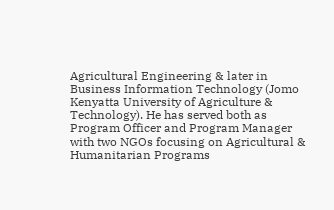Agricultural Engineering & later in Business Information Technology (Jomo Kenyatta University of Agriculture & Technology). He has served both as Program Officer and Program Manager with two NGOs focusing on Agricultural & Humanitarian Programs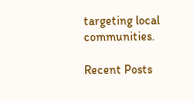targeting local communities.

Recent Posts